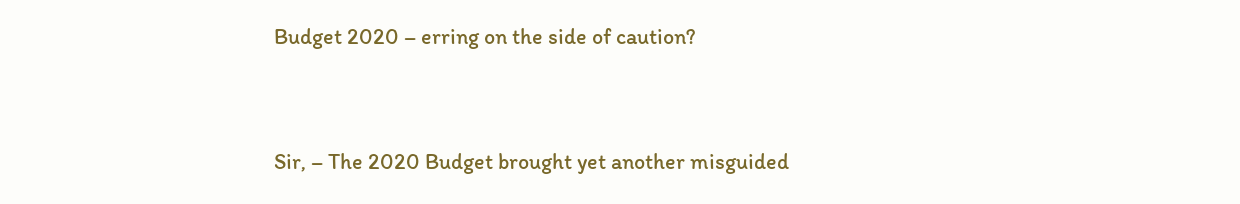Budget 2020 – erring on the side of caution?


Sir, – The 2020 Budget brought yet another misguided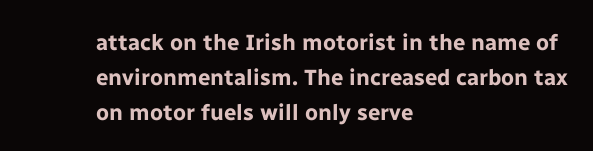attack on the Irish motorist in the name of environmentalism. The increased carbon tax on motor fuels will only serve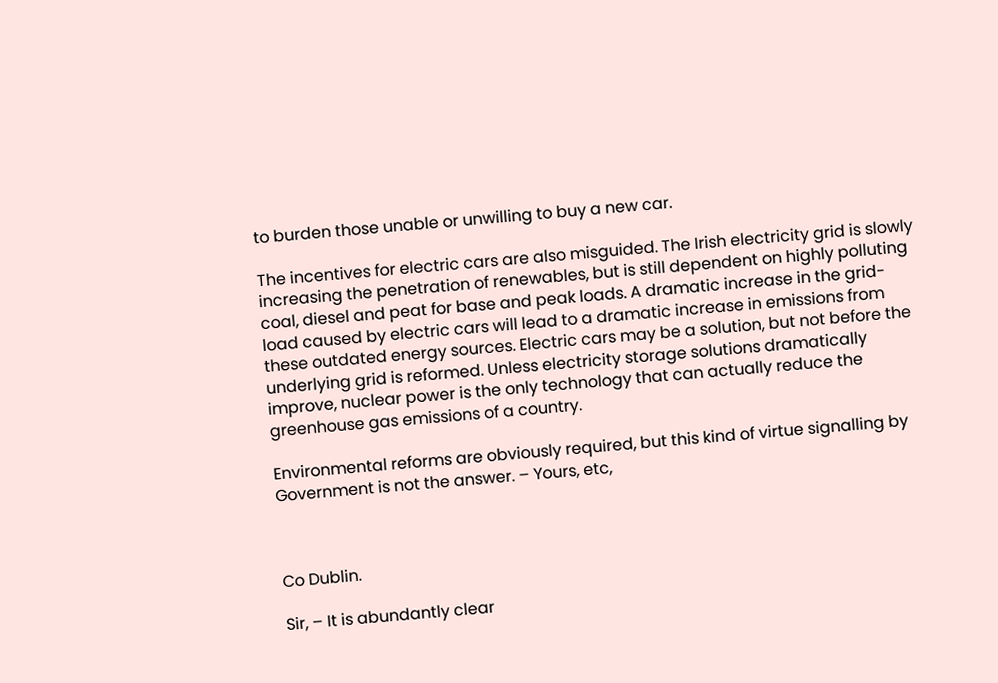to burden those unable or unwilling to buy a new car.

The incentives for electric cars are also misguided. The Irish electricity grid is slowly increasing the penetration of renewables, but is still dependent on highly polluting coal, diesel and peat for base and peak loads. A dramatic increase in the grid-load caused by electric cars will lead to a dramatic increase in emissions from these outdated energy sources. Electric cars may be a solution, but not before the underlying grid is reformed. Unless electricity storage solutions dramatically improve, nuclear power is the only technology that can actually reduce the greenhouse gas emissions of a country.

Environmental reforms are obviously required, but this kind of virtue signalling by Government is not the answer. – Yours, etc,



Co Dublin.

Sir, – It is abundantly clear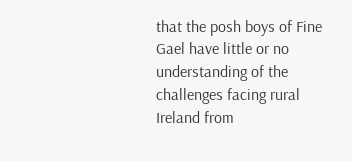that the posh boys of Fine Gael have little or no understanding of the challenges facing rural Ireland from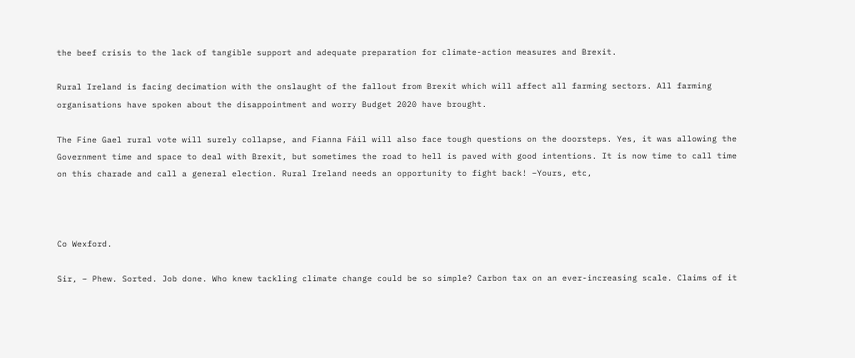the beef crisis to the lack of tangible support and adequate preparation for climate-action measures and Brexit.

Rural Ireland is facing decimation with the onslaught of the fallout from Brexit which will affect all farming sectors. All farming organisations have spoken about the disappointment and worry Budget 2020 have brought.

The Fine Gael rural vote will surely collapse, and Fianna Fáil will also face tough questions on the doorsteps. Yes, it was allowing the Government time and space to deal with Brexit, but sometimes the road to hell is paved with good intentions. It is now time to call time on this charade and call a general election. Rural Ireland needs an opportunity to fight back! –Yours, etc,



Co Wexford.

Sir, – Phew. Sorted. Job done. Who knew tackling climate change could be so simple? Carbon tax on an ever-increasing scale. Claims of it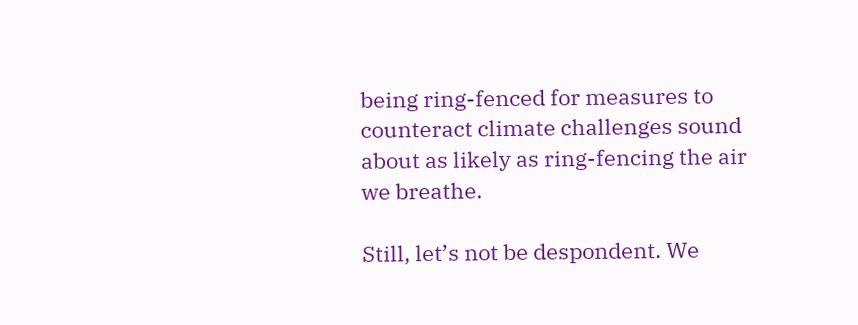being ring-fenced for measures to counteract climate challenges sound about as likely as ring-fencing the air we breathe.

Still, let’s not be despondent. We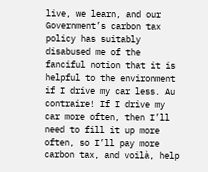live, we learn, and our Government’s carbon tax policy has suitably disabused me of the fanciful notion that it is helpful to the environment if I drive my car less. Au contraire! If I drive my car more often, then I’ll need to fill it up more often, so I’ll pay more carbon tax, and voilà, help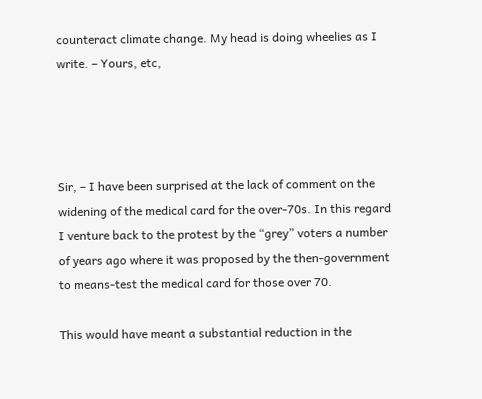counteract climate change. My head is doing wheelies as I write. – Yours, etc,




Sir, – I have been surprised at the lack of comment on the widening of the medical card for the over-70s. In this regard I venture back to the protest by the “grey” voters a number of years ago where it was proposed by the then-government to means-test the medical card for those over 70.

This would have meant a substantial reduction in the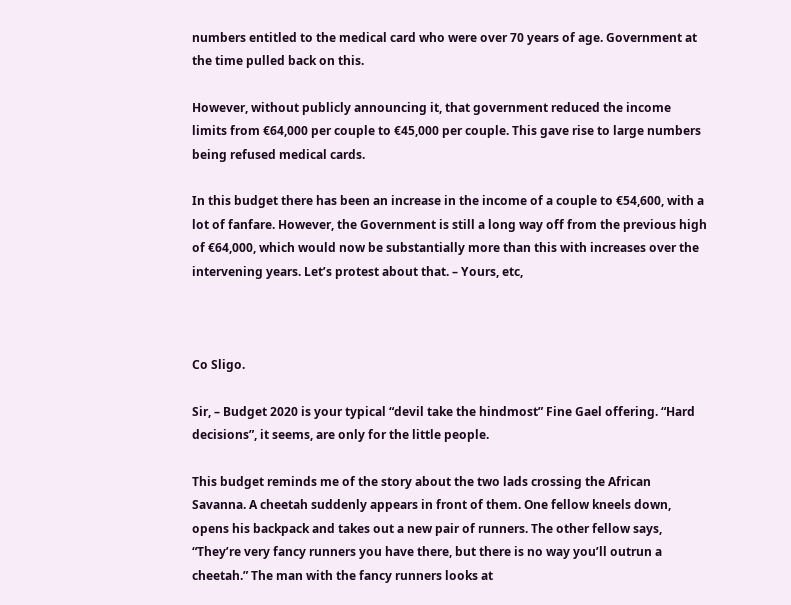numbers entitled to the medical card who were over 70 years of age. Government at the time pulled back on this.

However, without publicly announcing it, that government reduced the income limits from €64,000 per couple to €45,000 per couple. This gave rise to large numbers being refused medical cards.

In this budget there has been an increase in the income of a couple to €54,600, with a lot of fanfare. However, the Government is still a long way off from the previous high of €64,000, which would now be substantially more than this with increases over the intervening years. Let’s protest about that. – Yours, etc,



Co Sligo.

Sir, – Budget 2020 is your typical “devil take the hindmost” Fine Gael offering. “Hard decisions”, it seems, are only for the little people.

This budget reminds me of the story about the two lads crossing the African Savanna. A cheetah suddenly appears in front of them. One fellow kneels down, opens his backpack and takes out a new pair of runners. The other fellow says, “They’re very fancy runners you have there, but there is no way you’ll outrun a cheetah.” The man with the fancy runners looks at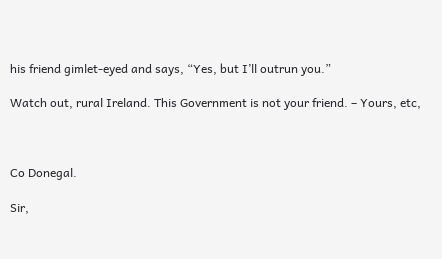his friend gimlet-eyed and says, “Yes, but I’ll outrun you.”

Watch out, rural Ireland. This Government is not your friend. – Yours, etc,



Co Donegal.

Sir,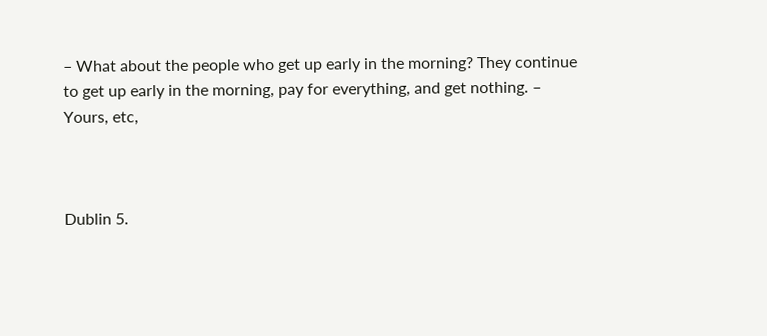– What about the people who get up early in the morning? They continue to get up early in the morning, pay for everything, and get nothing. – Yours, etc,



Dublin 5.